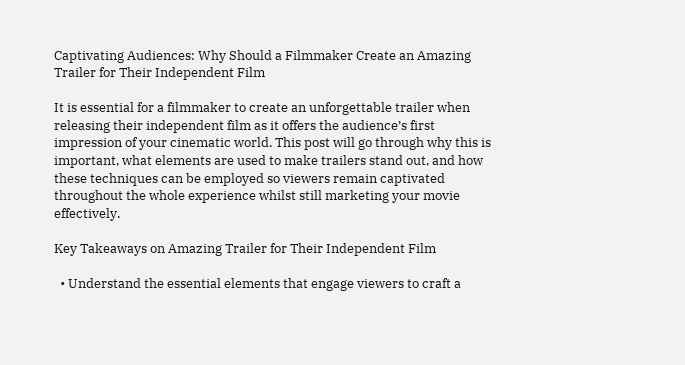Captivating Audiences: Why Should a Filmmaker Create an Amazing Trailer for Their Independent Film

It is essential for a filmmaker to create an unforgettable trailer when releasing their independent film as it offers the audience’s first impression of your cinematic world. This post will go through why this is important, what elements are used to make trailers stand out, and how these techniques can be employed so viewers remain captivated throughout the whole experience whilst still marketing your movie effectively.

Key Takeaways on Amazing Trailer for Their Independent Film

  • Understand the essential elements that engage viewers to craft a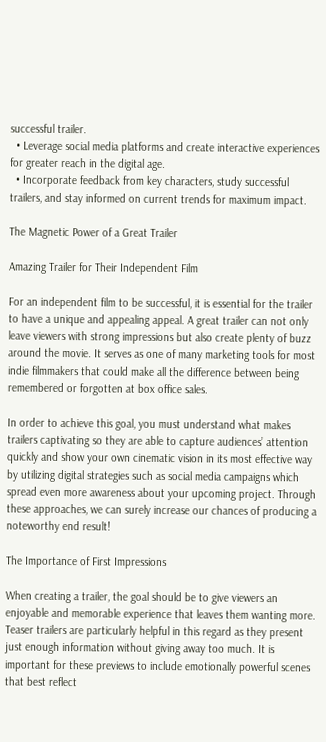successful trailer.
  • Leverage social media platforms and create interactive experiences for greater reach in the digital age.
  • Incorporate feedback from key characters, study successful trailers, and stay informed on current trends for maximum impact.

The Magnetic Power of a Great Trailer

Amazing Trailer for Their Independent Film

For an independent film to be successful, it is essential for the trailer to have a unique and appealing appeal. A great trailer can not only leave viewers with strong impressions but also create plenty of buzz around the movie. It serves as one of many marketing tools for most indie filmmakers that could make all the difference between being remembered or forgotten at box office sales.

In order to achieve this goal, you must understand what makes trailers captivating so they are able to capture audiences’ attention quickly and show your own cinematic vision in its most effective way by utilizing digital strategies such as social media campaigns which spread even more awareness about your upcoming project. Through these approaches, we can surely increase our chances of producing a noteworthy end result!

The Importance of First Impressions

When creating a trailer, the goal should be to give viewers an enjoyable and memorable experience that leaves them wanting more. Teaser trailers are particularly helpful in this regard as they present just enough information without giving away too much. It is important for these previews to include emotionally powerful scenes that best reflect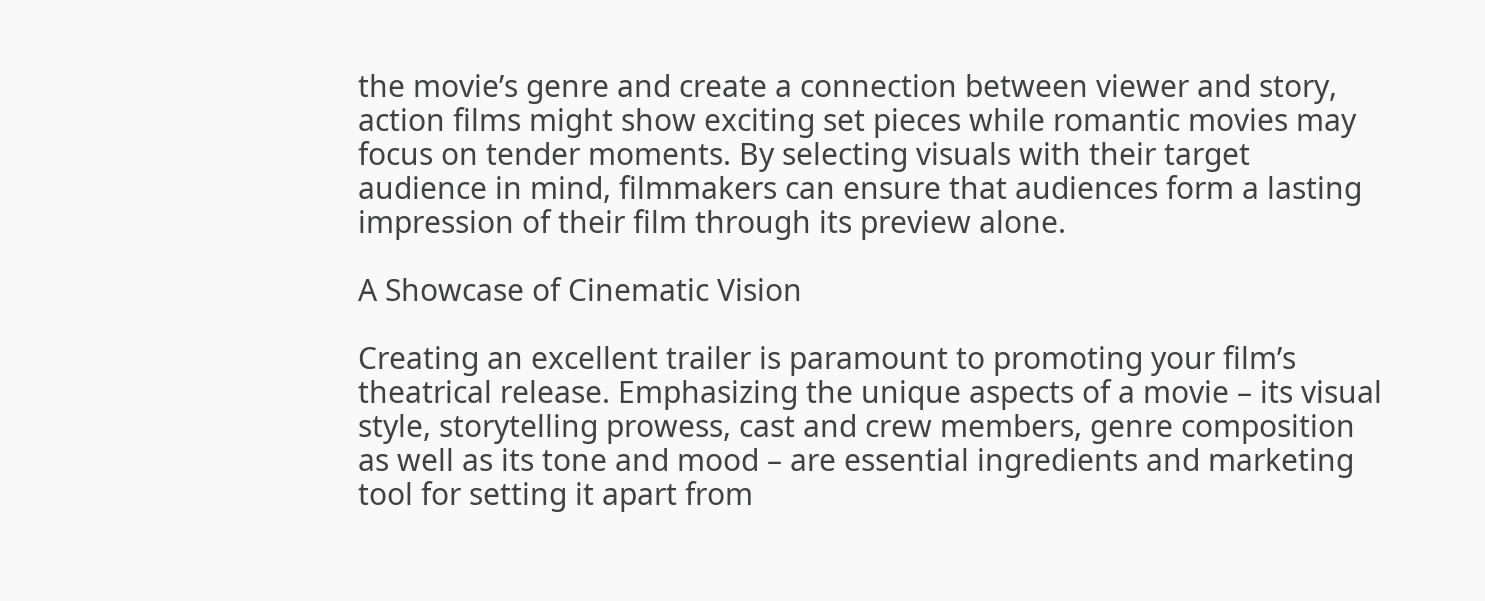the movie’s genre and create a connection between viewer and story, action films might show exciting set pieces while romantic movies may focus on tender moments. By selecting visuals with their target audience in mind, filmmakers can ensure that audiences form a lasting impression of their film through its preview alone.

A Showcase of Cinematic Vision

Creating an excellent trailer is paramount to promoting your film’s theatrical release. Emphasizing the unique aspects of a movie – its visual style, storytelling prowess, cast and crew members, genre composition as well as its tone and mood – are essential ingredients and marketing tool for setting it apart from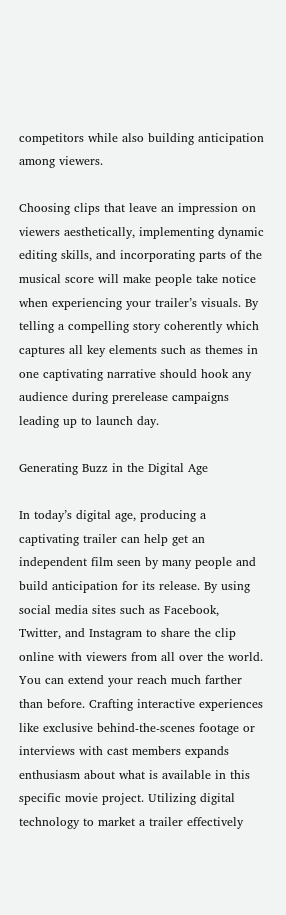competitors while also building anticipation among viewers.

Choosing clips that leave an impression on viewers aesthetically, implementing dynamic editing skills, and incorporating parts of the musical score will make people take notice when experiencing your trailer’s visuals. By telling a compelling story coherently which captures all key elements such as themes in one captivating narrative should hook any audience during prerelease campaigns leading up to launch day.

Generating Buzz in the Digital Age

In today’s digital age, producing a captivating trailer can help get an independent film seen by many people and build anticipation for its release. By using social media sites such as Facebook, Twitter, and Instagram to share the clip online with viewers from all over the world. You can extend your reach much farther than before. Crafting interactive experiences like exclusive behind-the-scenes footage or interviews with cast members expands enthusiasm about what is available in this specific movie project. Utilizing digital technology to market a trailer effectively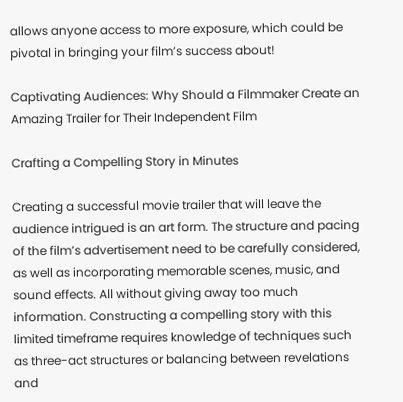allows anyone access to more exposure, which could be pivotal in bringing your film’s success about!

Captivating Audiences: Why Should a Filmmaker Create an Amazing Trailer for Their Independent Film

Crafting a Compelling Story in Minutes

Creating a successful movie trailer that will leave the audience intrigued is an art form. The structure and pacing of the film’s advertisement need to be carefully considered, as well as incorporating memorable scenes, music, and sound effects. All without giving away too much information. Constructing a compelling story with this limited timeframe requires knowledge of techniques such as three-act structures or balancing between revelations and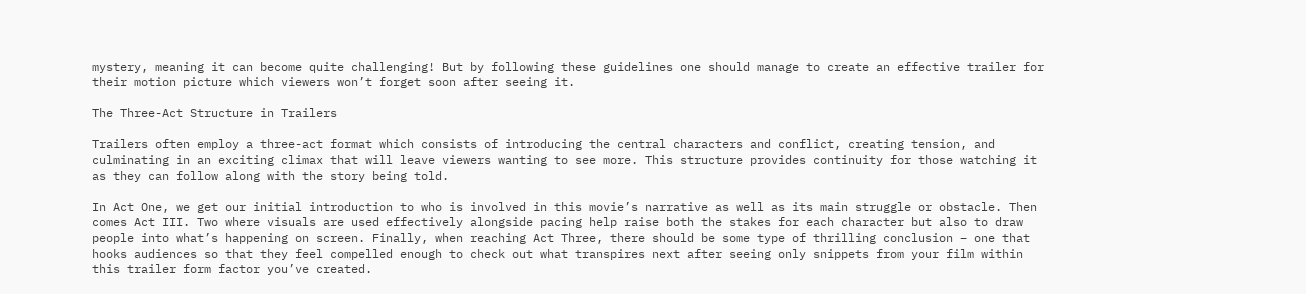mystery, meaning it can become quite challenging! But by following these guidelines one should manage to create an effective trailer for their motion picture which viewers won’t forget soon after seeing it.

The Three-Act Structure in Trailers

Trailers often employ a three-act format which consists of introducing the central characters and conflict, creating tension, and culminating in an exciting climax that will leave viewers wanting to see more. This structure provides continuity for those watching it as they can follow along with the story being told.

In Act One, we get our initial introduction to who is involved in this movie’s narrative as well as its main struggle or obstacle. Then comes Act III. Two where visuals are used effectively alongside pacing help raise both the stakes for each character but also to draw people into what’s happening on screen. Finally, when reaching Act Three, there should be some type of thrilling conclusion – one that hooks audiences so that they feel compelled enough to check out what transpires next after seeing only snippets from your film within this trailer form factor you’ve created.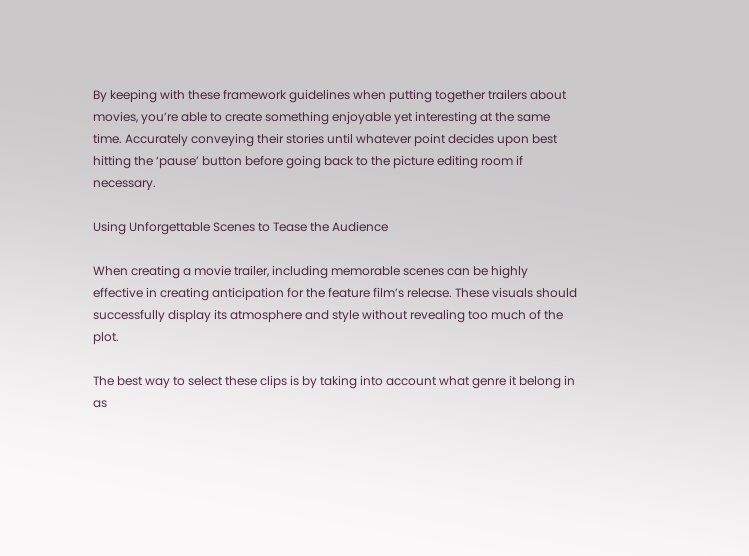By keeping with these framework guidelines when putting together trailers about movies, you’re able to create something enjoyable yet interesting at the same time. Accurately conveying their stories until whatever point decides upon best hitting the ‘pause’ button before going back to the picture editing room if necessary.

Using Unforgettable Scenes to Tease the Audience

When creating a movie trailer, including memorable scenes can be highly effective in creating anticipation for the feature film’s release. These visuals should successfully display its atmosphere and style without revealing too much of the plot.

The best way to select these clips is by taking into account what genre it belong in as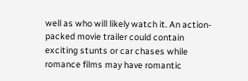well as who will likely watch it. An action-packed movie trailer could contain exciting stunts or car chases while romance films may have romantic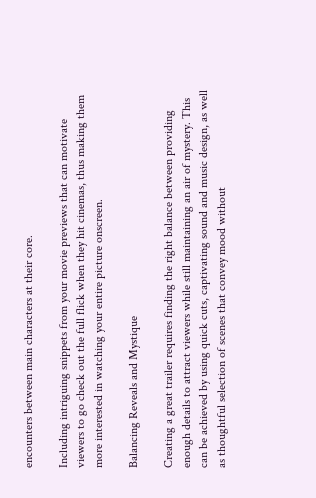encounters between main characters at their core.

Including intriguing snippets from your movie previews that can motivate viewers to go check out the full flick when they hit cinemas, thus making them more interested in watching your entire picture onscreen.

Balancing Reveals and Mystique

Creating a great trailer requires finding the right balance between providing enough details to attract viewers while still maintaining an air of mystery. This can be achieved by using quick cuts, captivating sound and music design, as well as thoughtful selection of scenes that convey mood without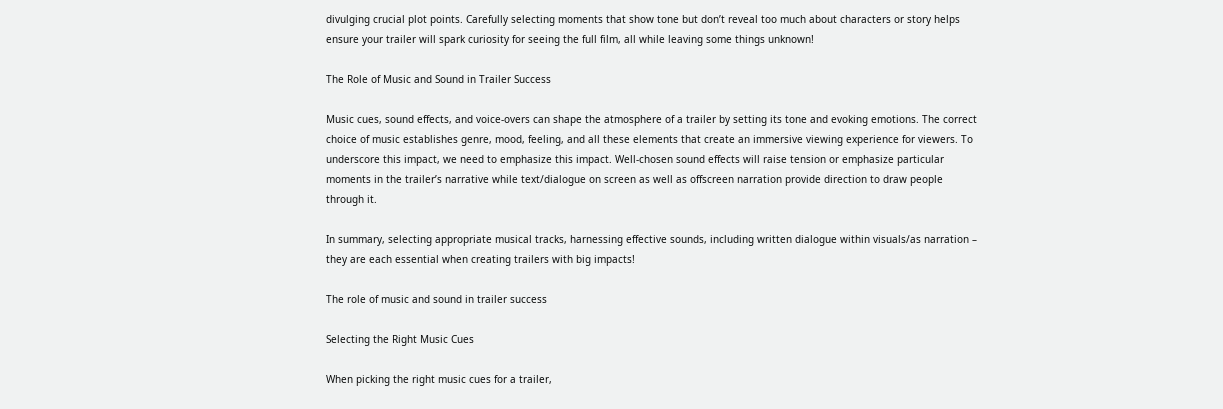divulging crucial plot points. Carefully selecting moments that show tone but don’t reveal too much about characters or story helps ensure your trailer will spark curiosity for seeing the full film, all while leaving some things unknown!

The Role of Music and Sound in Trailer Success

Music cues, sound effects, and voice-overs can shape the atmosphere of a trailer by setting its tone and evoking emotions. The correct choice of music establishes genre, mood, feeling, and all these elements that create an immersive viewing experience for viewers. To underscore this impact, we need to emphasize this impact. Well-chosen sound effects will raise tension or emphasize particular moments in the trailer’s narrative while text/dialogue on screen as well as offscreen narration provide direction to draw people through it.

In summary, selecting appropriate musical tracks, harnessing effective sounds, including written dialogue within visuals/as narration – they are each essential when creating trailers with big impacts!

The role of music and sound in trailer success

Selecting the Right Music Cues

When picking the right music cues for a trailer,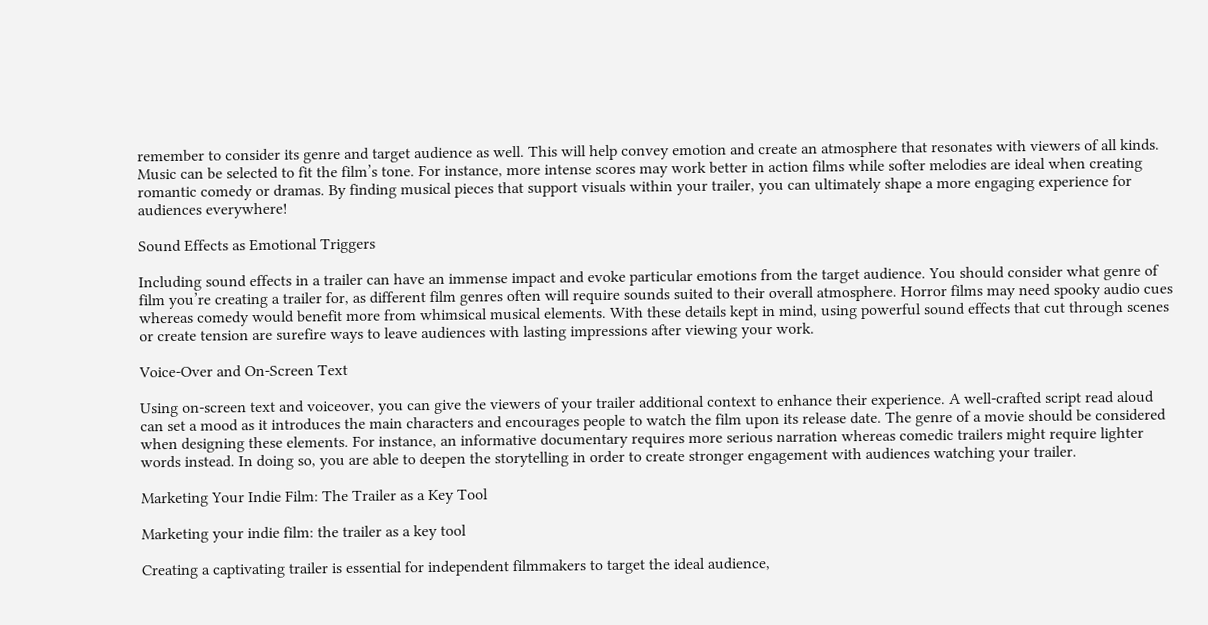remember to consider its genre and target audience as well. This will help convey emotion and create an atmosphere that resonates with viewers of all kinds. Music can be selected to fit the film’s tone. For instance, more intense scores may work better in action films while softer melodies are ideal when creating romantic comedy or dramas. By finding musical pieces that support visuals within your trailer, you can ultimately shape a more engaging experience for audiences everywhere!

Sound Effects as Emotional Triggers

Including sound effects in a trailer can have an immense impact and evoke particular emotions from the target audience. You should consider what genre of film you’re creating a trailer for, as different film genres often will require sounds suited to their overall atmosphere. Horror films may need spooky audio cues whereas comedy would benefit more from whimsical musical elements. With these details kept in mind, using powerful sound effects that cut through scenes or create tension are surefire ways to leave audiences with lasting impressions after viewing your work.

Voice-Over and On-Screen Text

Using on-screen text and voiceover, you can give the viewers of your trailer additional context to enhance their experience. A well-crafted script read aloud can set a mood as it introduces the main characters and encourages people to watch the film upon its release date. The genre of a movie should be considered when designing these elements. For instance, an informative documentary requires more serious narration whereas comedic trailers might require lighter words instead. In doing so, you are able to deepen the storytelling in order to create stronger engagement with audiences watching your trailer.

Marketing Your Indie Film: The Trailer as a Key Tool

Marketing your indie film: the trailer as a key tool

Creating a captivating trailer is essential for independent filmmakers to target the ideal audience,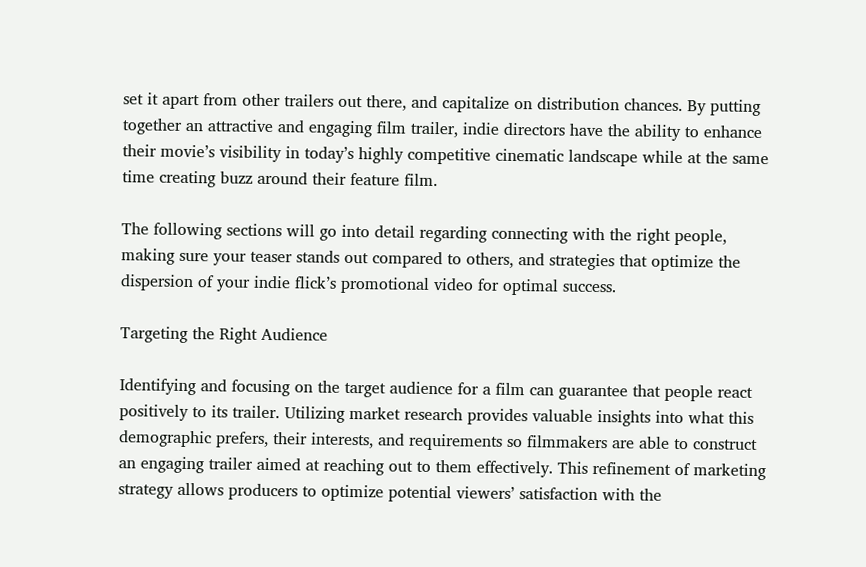set it apart from other trailers out there, and capitalize on distribution chances. By putting together an attractive and engaging film trailer, indie directors have the ability to enhance their movie’s visibility in today’s highly competitive cinematic landscape while at the same time creating buzz around their feature film.

The following sections will go into detail regarding connecting with the right people, making sure your teaser stands out compared to others, and strategies that optimize the dispersion of your indie flick’s promotional video for optimal success.

Targeting the Right Audience

Identifying and focusing on the target audience for a film can guarantee that people react positively to its trailer. Utilizing market research provides valuable insights into what this demographic prefers, their interests, and requirements so filmmakers are able to construct an engaging trailer aimed at reaching out to them effectively. This refinement of marketing strategy allows producers to optimize potential viewers’ satisfaction with the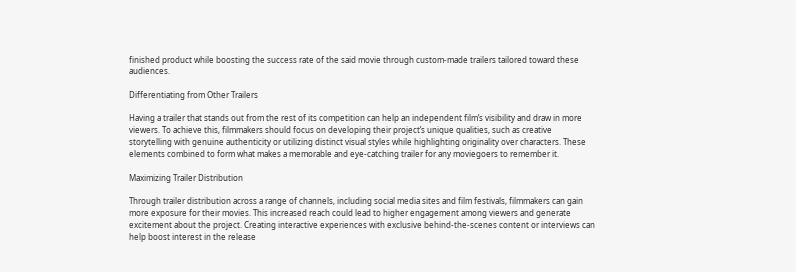finished product while boosting the success rate of the said movie through custom-made trailers tailored toward these audiences.

Differentiating from Other Trailers

Having a trailer that stands out from the rest of its competition can help an independent film’s visibility and draw in more viewers. To achieve this, filmmakers should focus on developing their project’s unique qualities, such as creative storytelling with genuine authenticity or utilizing distinct visual styles while highlighting originality over characters. These elements combined to form what makes a memorable and eye-catching trailer for any moviegoers to remember it.

Maximizing Trailer Distribution

Through trailer distribution across a range of channels, including social media sites and film festivals, filmmakers can gain more exposure for their movies. This increased reach could lead to higher engagement among viewers and generate excitement about the project. Creating interactive experiences with exclusive behind-the-scenes content or interviews can help boost interest in the release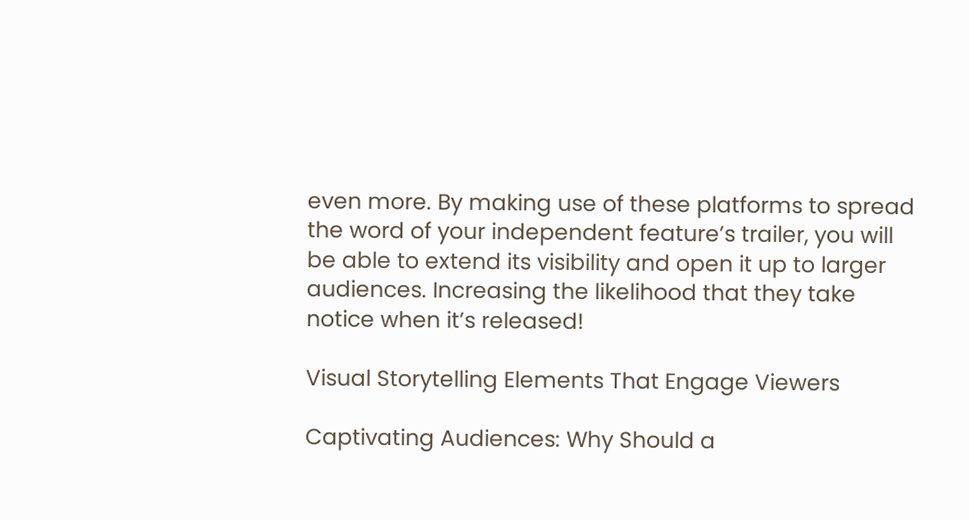even more. By making use of these platforms to spread the word of your independent feature’s trailer, you will be able to extend its visibility and open it up to larger audiences. Increasing the likelihood that they take notice when it’s released!

Visual Storytelling Elements That Engage Viewers

Captivating Audiences: Why Should a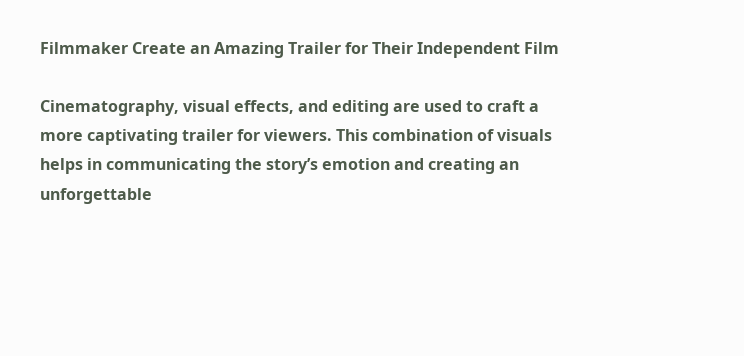Filmmaker Create an Amazing Trailer for Their Independent Film

Cinematography, visual effects, and editing are used to craft a more captivating trailer for viewers. This combination of visuals helps in communicating the story’s emotion and creating an unforgettable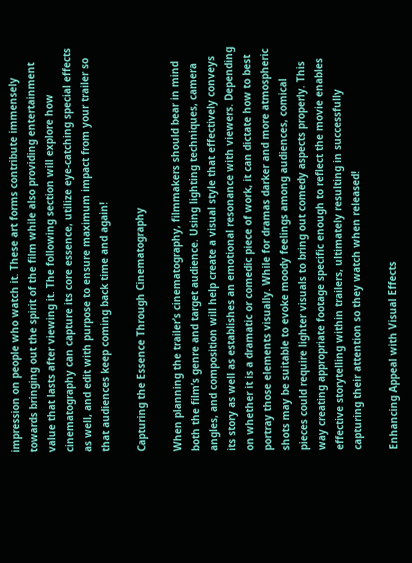impression on people who watch it. These art forms contribute immensely towards bringing out the spirit of the film while also providing entertainment value that lasts after viewing it. The following section will explore how cinematography can capture its core essence, utilize eye-catching special effects as well, and edit with purpose to ensure maximum impact from your trailer so that audiences keep coming back time and again!

Capturing the Essence Through Cinematography

When planning the trailer’s cinematography, filmmakers should bear in mind both the film’s genre and target audience. Using lighting techniques, camera angles, and composition will help create a visual style that effectively conveys its story as well as establishes an emotional resonance with viewers. Depending on whether it is a dramatic or comedic piece of work, it can dictate how to best portray those elements visually. While for dramas darker and more atmospheric shots may be suitable to evoke moody feelings among audiences, comical pieces could require lighter visuals to bring out comedy aspects properly. This way creating appropriate footage specific enough to reflect the movie enables effective storytelling within trailers, ultimately resulting in successfully capturing their attention so they watch when released!

Enhancing Appeal with Visual Effects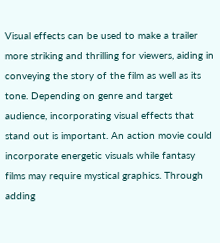Visual effects can be used to make a trailer more striking and thrilling for viewers, aiding in conveying the story of the film as well as its tone. Depending on genre and target audience, incorporating visual effects that stand out is important. An action movie could incorporate energetic visuals while fantasy films may require mystical graphics. Through adding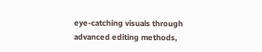eye-catching visuals through advanced editing methods,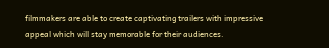filmmakers are able to create captivating trailers with impressive appeal which will stay memorable for their audiences.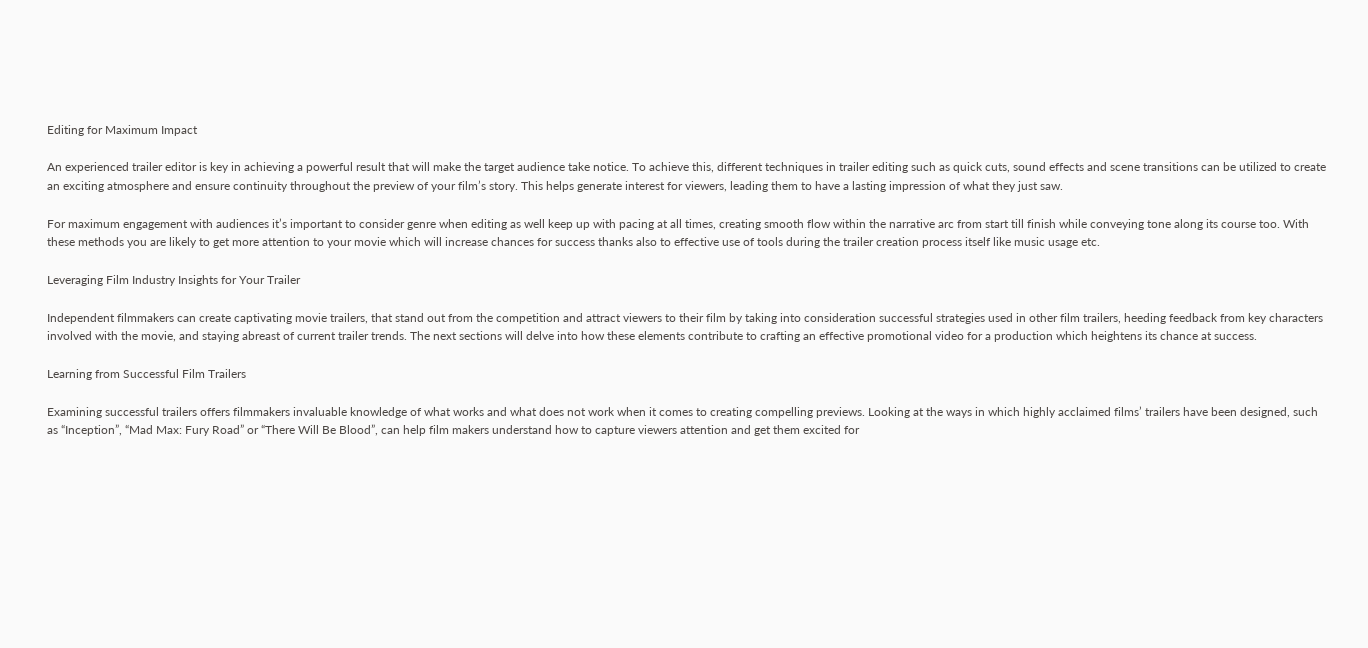Editing for Maximum Impact

An experienced trailer editor is key in achieving a powerful result that will make the target audience take notice. To achieve this, different techniques in trailer editing such as quick cuts, sound effects and scene transitions can be utilized to create an exciting atmosphere and ensure continuity throughout the preview of your film’s story. This helps generate interest for viewers, leading them to have a lasting impression of what they just saw.

For maximum engagement with audiences it’s important to consider genre when editing as well keep up with pacing at all times, creating smooth flow within the narrative arc from start till finish while conveying tone along its course too. With these methods you are likely to get more attention to your movie which will increase chances for success thanks also to effective use of tools during the trailer creation process itself like music usage etc.

Leveraging Film Industry Insights for Your Trailer

Independent filmmakers can create captivating movie trailers, that stand out from the competition and attract viewers to their film by taking into consideration successful strategies used in other film trailers, heeding feedback from key characters involved with the movie, and staying abreast of current trailer trends. The next sections will delve into how these elements contribute to crafting an effective promotional video for a production which heightens its chance at success.

Learning from Successful Film Trailers

Examining successful trailers offers filmmakers invaluable knowledge of what works and what does not work when it comes to creating compelling previews. Looking at the ways in which highly acclaimed films’ trailers have been designed, such as “Inception”, “Mad Max: Fury Road” or “There Will Be Blood”, can help film makers understand how to capture viewers attention and get them excited for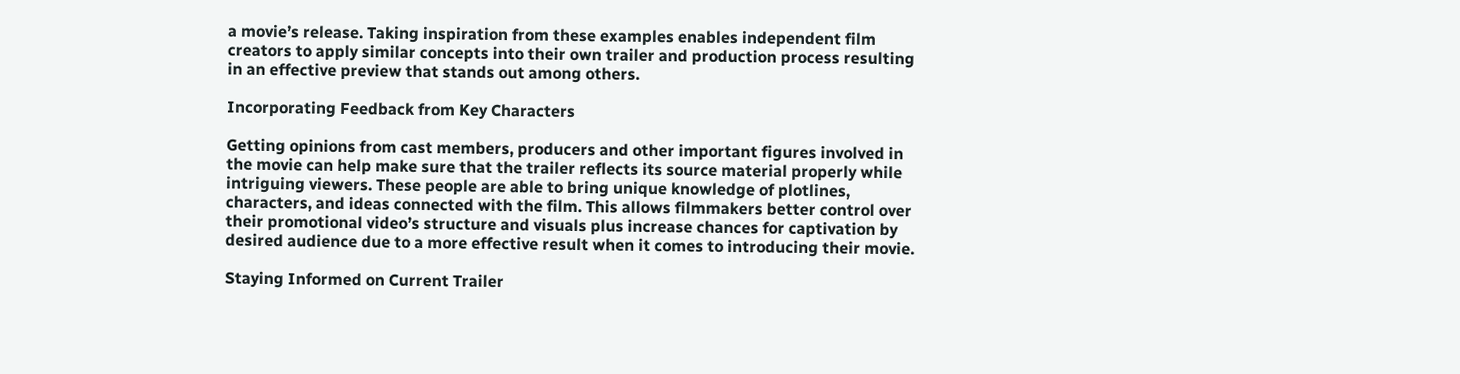a movie’s release. Taking inspiration from these examples enables independent film creators to apply similar concepts into their own trailer and production process resulting in an effective preview that stands out among others.

Incorporating Feedback from Key Characters

Getting opinions from cast members, producers and other important figures involved in the movie can help make sure that the trailer reflects its source material properly while intriguing viewers. These people are able to bring unique knowledge of plotlines, characters, and ideas connected with the film. This allows filmmakers better control over their promotional video’s structure and visuals plus increase chances for captivation by desired audience due to a more effective result when it comes to introducing their movie.

Staying Informed on Current Trailer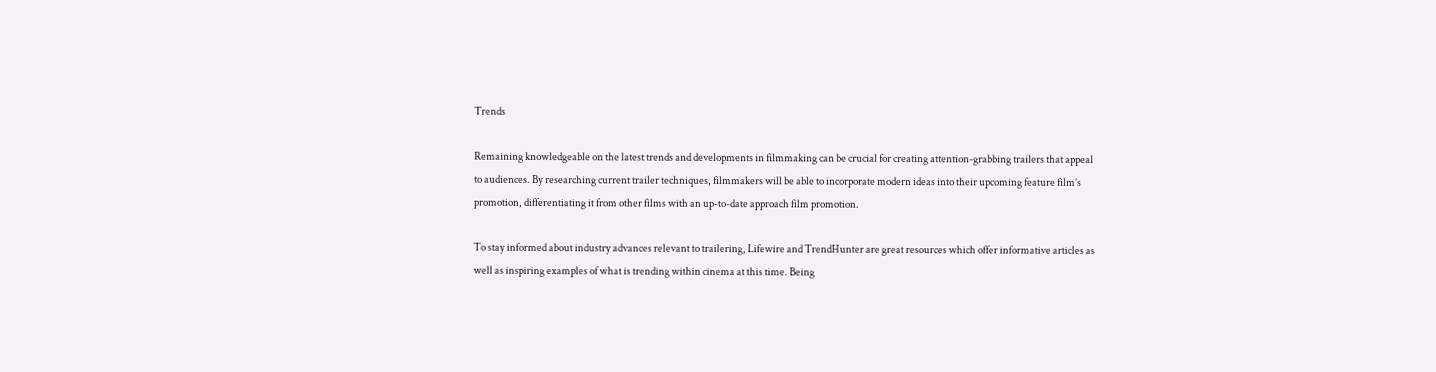Trends

Remaining knowledgeable on the latest trends and developments in filmmaking can be crucial for creating attention-grabbing trailers that appeal to audiences. By researching current trailer techniques, filmmakers will be able to incorporate modern ideas into their upcoming feature film’s promotion, differentiating it from other films with an up-to-date approach film promotion.

To stay informed about industry advances relevant to trailering, Lifewire and TrendHunter are great resources which offer informative articles as well as inspiring examples of what is trending within cinema at this time. Being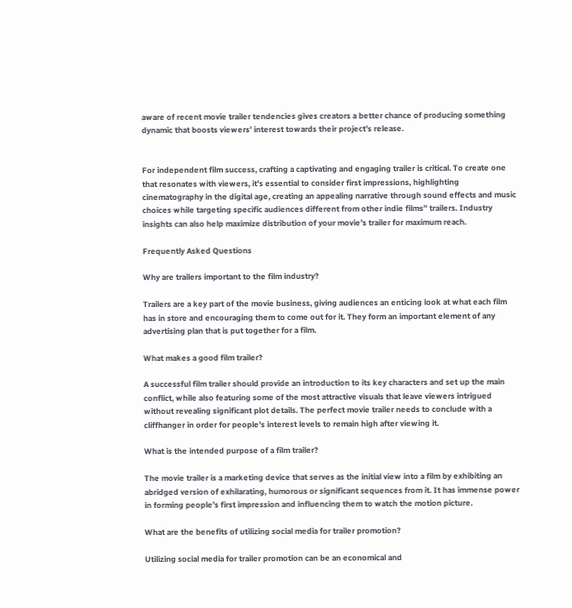aware of recent movie trailer tendencies gives creators a better chance of producing something dynamic that boosts viewers’ interest towards their project’s release.


For independent film success, crafting a captivating and engaging trailer is critical. To create one that resonates with viewers, it’s essential to consider first impressions, highlighting cinematography in the digital age, creating an appealing narrative through sound effects and music choices while targeting specific audiences different from other indie films’’ trailers. Industry insights can also help maximize distribution of your movie’s trailer for maximum reach.

Frequently Asked Questions

Why are trailers important to the film industry?

Trailers are a key part of the movie business, giving audiences an enticing look at what each film has in store and encouraging them to come out for it. They form an important element of any advertising plan that is put together for a film.

What makes a good film trailer?

A successful film trailer should provide an introduction to its key characters and set up the main conflict, while also featuring some of the most attractive visuals that leave viewers intrigued without revealing significant plot details. The perfect movie trailer needs to conclude with a cliffhanger in order for people’s interest levels to remain high after viewing it.

What is the intended purpose of a film trailer?

The movie trailer is a marketing device that serves as the initial view into a film by exhibiting an abridged version of exhilarating, humorous or significant sequences from it. It has immense power in forming people’s first impression and influencing them to watch the motion picture.

What are the benefits of utilizing social media for trailer promotion?

Utilizing social media for trailer promotion can be an economical and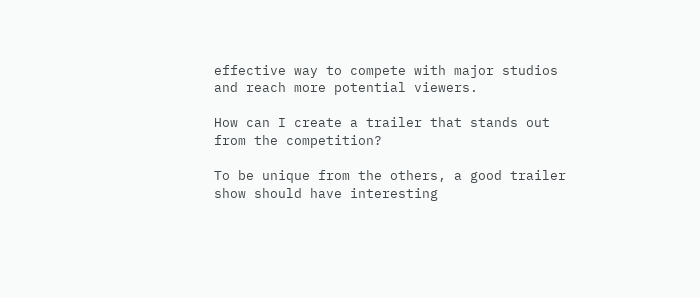effective way to compete with major studios and reach more potential viewers.

How can I create a trailer that stands out from the competition?

To be unique from the others, a good trailer show should have interesting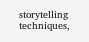storytelling techniques,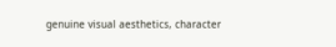genuine visual aesthetics, character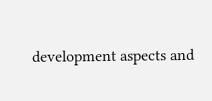development aspects and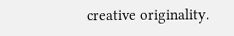creative originality.